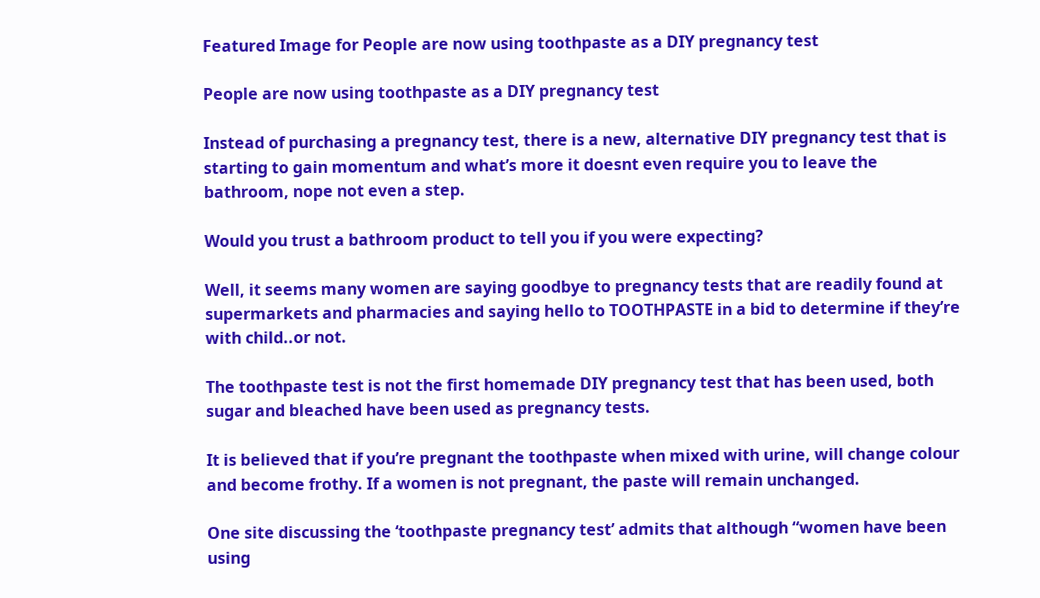Featured Image for People are now using toothpaste as a DIY pregnancy test

People are now using toothpaste as a DIY pregnancy test

Instead of purchasing a pregnancy test, there is a new, alternative DIY pregnancy test that is starting to gain momentum and what’s more it doesnt even require you to leave the bathroom, nope not even a step.

Would you trust a bathroom product to tell you if you were expecting?

Well, it seems many women are saying goodbye to pregnancy tests that are readily found at supermarkets and pharmacies and saying hello to TOOTHPASTE in a bid to determine if they’re with child..or not.

The toothpaste test is not the first homemade DIY pregnancy test that has been used, both sugar and bleached have been used as pregnancy tests.

It is believed that if you’re pregnant the toothpaste when mixed with urine, will change colour and become frothy. If a women is not pregnant, the paste will remain unchanged.

One site discussing the ‘toothpaste pregnancy test’ admits that although “women have been using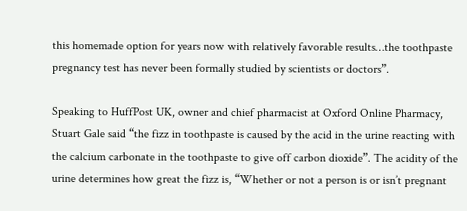this homemade option for years now with relatively favorable results…the toothpaste pregnancy test has never been formally studied by scientists or doctors”.

Speaking to HuffPost UK, owner and chief pharmacist at Oxford Online Pharmacy, Stuart Gale said “the fizz in toothpaste is caused by the acid in the urine reacting with the calcium carbonate in the toothpaste to give off carbon dioxide”. The acidity of the urine determines how great the fizz is, “Whether or not a person is or isn’t pregnant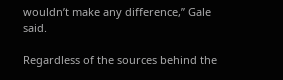wouldn’t make any difference,” Gale said.

Regardless of the sources behind the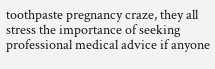toothpaste pregnancy craze, they all stress the importance of seeking professional medical advice if anyone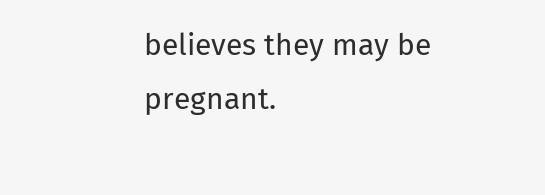believes they may be pregnant.